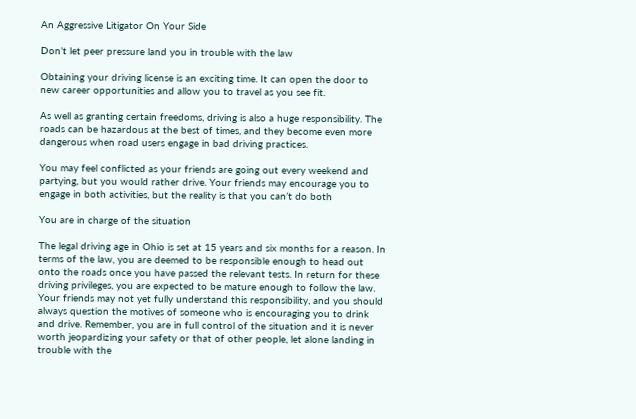An Aggressive Litigator On Your Side

Don’t let peer pressure land you in trouble with the law

Obtaining your driving license is an exciting time. It can open the door to new career opportunities and allow you to travel as you see fit.

As well as granting certain freedoms, driving is also a huge responsibility. The roads can be hazardous at the best of times, and they become even more dangerous when road users engage in bad driving practices.

You may feel conflicted as your friends are going out every weekend and partying, but you would rather drive. Your friends may encourage you to engage in both activities, but the reality is that you can’t do both

You are in charge of the situation

The legal driving age in Ohio is set at 15 years and six months for a reason. In terms of the law, you are deemed to be responsible enough to head out onto the roads once you have passed the relevant tests. In return for these driving privileges, you are expected to be mature enough to follow the law. Your friends may not yet fully understand this responsibility, and you should always question the motives of someone who is encouraging you to drink and drive. Remember, you are in full control of the situation and it is never worth jeopardizing your safety or that of other people, let alone landing in trouble with the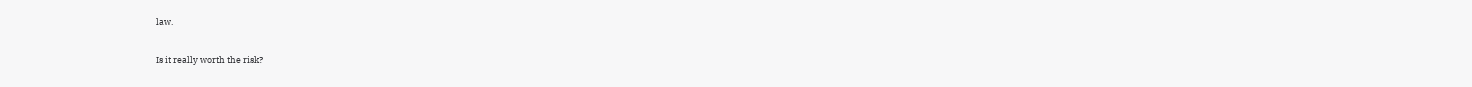law.

Is it really worth the risk?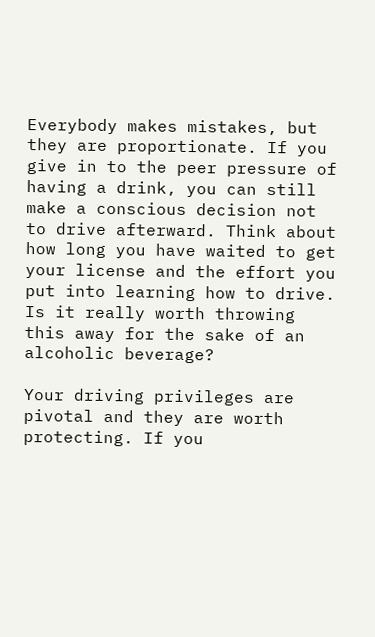Everybody makes mistakes, but they are proportionate. If you give in to the peer pressure of having a drink, you can still make a conscious decision not to drive afterward. Think about how long you have waited to get your license and the effort you put into learning how to drive. Is it really worth throwing this away for the sake of an alcoholic beverage?

Your driving privileges are pivotal and they are worth protecting. If you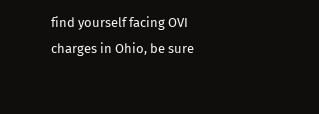find yourself facing OVI charges in Ohio, be sure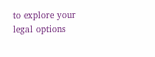to explore your legal options